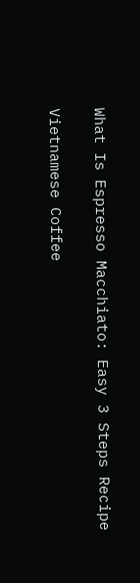What Is Espresso Macchiato: Easy 3 Steps Recipe

Vietnamese Coffee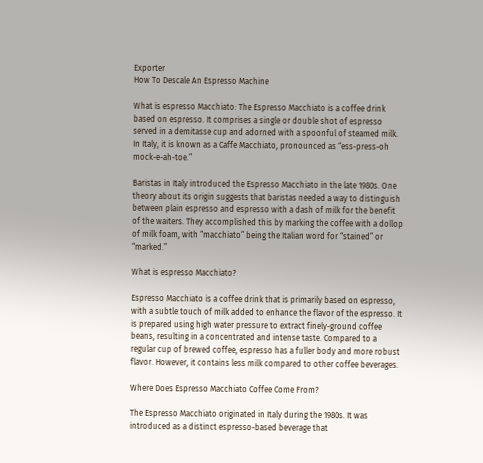Exporter
How To Descale An Espresso Machine

What is espresso Macchiato: The Espresso Macchiato is a coffee drink based on espresso. It comprises a single or double shot of espresso served in a demitasse cup and adorned with a spoonful of steamed milk. In Italy, it is known as a Caffe Macchiato, pronounced as “ess-press-oh mock-e-ah-toe.”

Baristas in Italy introduced the Espresso Macchiato in the late 1980s. One theory about its origin suggests that baristas needed a way to distinguish between plain espresso and espresso with a dash of milk for the benefit of the waiters. They accomplished this by marking the coffee with a dollop of milk foam, with “macchiato” being the Italian word for “stained” or “marked.”

What is espresso Macchiato?

Espresso Macchiato is a coffee drink that is primarily based on espresso, with a subtle touch of milk added to enhance the flavor of the espresso. It is prepared using high water pressure to extract finely-ground coffee beans, resulting in a concentrated and intense taste. Compared to a regular cup of brewed coffee, espresso has a fuller body and more robust flavor. However, it contains less milk compared to other coffee beverages.

Where Does Espresso Macchiato Coffee Come From?

The Espresso Macchiato originated in Italy during the 1980s. It was introduced as a distinct espresso-based beverage that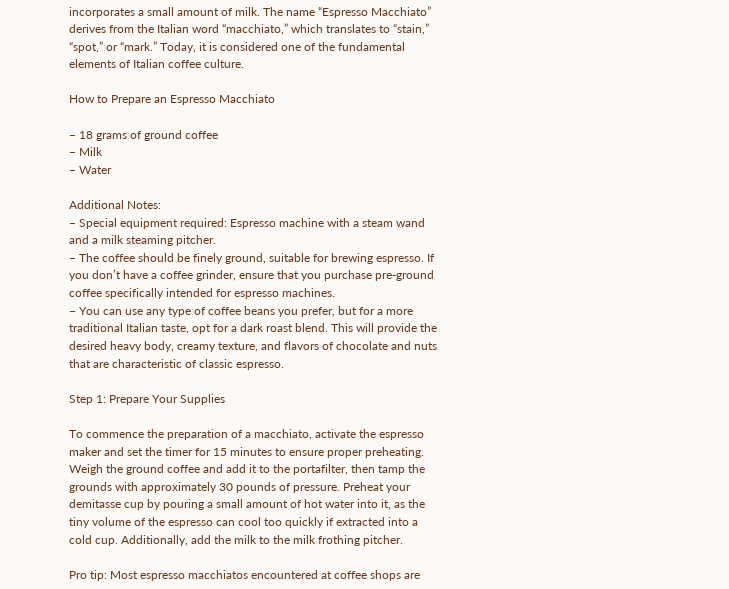incorporates a small amount of milk. The name “Espresso Macchiato” derives from the Italian word “macchiato,” which translates to “stain,” “spot,” or “mark.” Today, it is considered one of the fundamental elements of Italian coffee culture.

How to Prepare an Espresso Macchiato

– 18 grams of ground coffee
– Milk
– Water

Additional Notes:
– Special equipment required: Espresso machine with a steam wand and a milk steaming pitcher.
– The coffee should be finely ground, suitable for brewing espresso. If you don’t have a coffee grinder, ensure that you purchase pre-ground coffee specifically intended for espresso machines.
– You can use any type of coffee beans you prefer, but for a more traditional Italian taste, opt for a dark roast blend. This will provide the desired heavy body, creamy texture, and flavors of chocolate and nuts that are characteristic of classic espresso.

Step 1: Prepare Your Supplies

To commence the preparation of a macchiato, activate the espresso maker and set the timer for 15 minutes to ensure proper preheating. Weigh the ground coffee and add it to the portafilter, then tamp the grounds with approximately 30 pounds of pressure. Preheat your demitasse cup by pouring a small amount of hot water into it, as the tiny volume of the espresso can cool too quickly if extracted into a cold cup. Additionally, add the milk to the milk frothing pitcher.

Pro tip: Most espresso macchiatos encountered at coffee shops are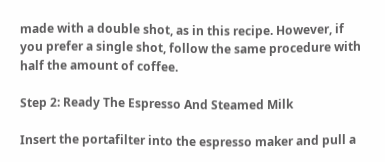made with a double shot, as in this recipe. However, if you prefer a single shot, follow the same procedure with half the amount of coffee.

Step 2: Ready The Espresso And Steamed Milk

Insert the portafilter into the espresso maker and pull a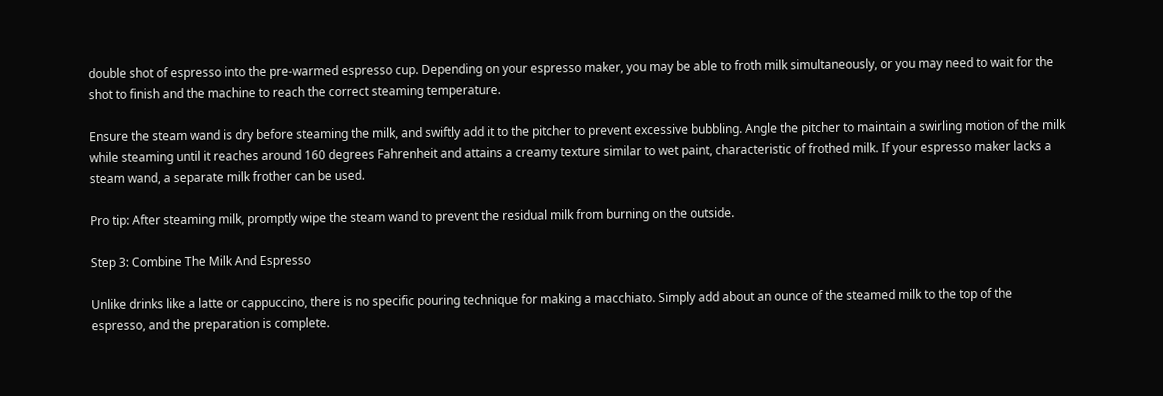double shot of espresso into the pre-warmed espresso cup. Depending on your espresso maker, you may be able to froth milk simultaneously, or you may need to wait for the shot to finish and the machine to reach the correct steaming temperature.

Ensure the steam wand is dry before steaming the milk, and swiftly add it to the pitcher to prevent excessive bubbling. Angle the pitcher to maintain a swirling motion of the milk while steaming until it reaches around 160 degrees Fahrenheit and attains a creamy texture similar to wet paint, characteristic of frothed milk. If your espresso maker lacks a steam wand, a separate milk frother can be used.

Pro tip: After steaming milk, promptly wipe the steam wand to prevent the residual milk from burning on the outside.

Step 3: Combine The Milk And Espresso

Unlike drinks like a latte or cappuccino, there is no specific pouring technique for making a macchiato. Simply add about an ounce of the steamed milk to the top of the espresso, and the preparation is complete.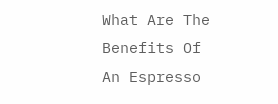What Are The Benefits Of An Espresso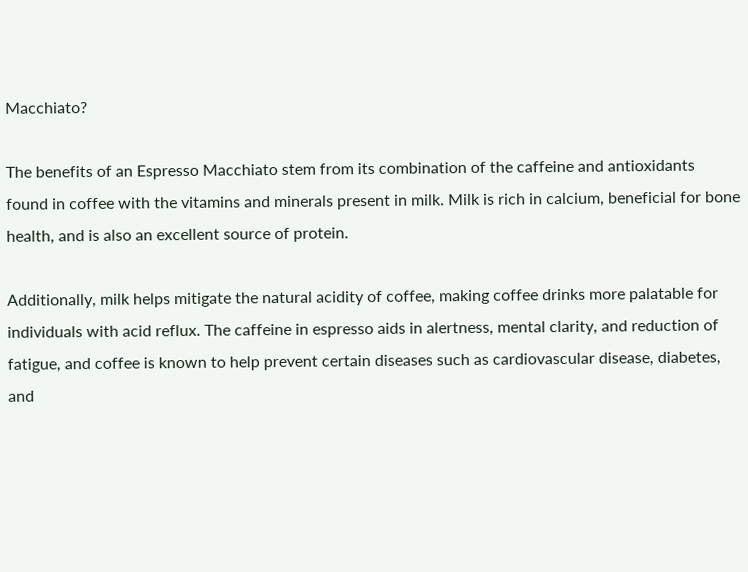Macchiato?

The benefits of an Espresso Macchiato stem from its combination of the caffeine and antioxidants found in coffee with the vitamins and minerals present in milk. Milk is rich in calcium, beneficial for bone health, and is also an excellent source of protein.

Additionally, milk helps mitigate the natural acidity of coffee, making coffee drinks more palatable for individuals with acid reflux. The caffeine in espresso aids in alertness, mental clarity, and reduction of fatigue, and coffee is known to help prevent certain diseases such as cardiovascular disease, diabetes, and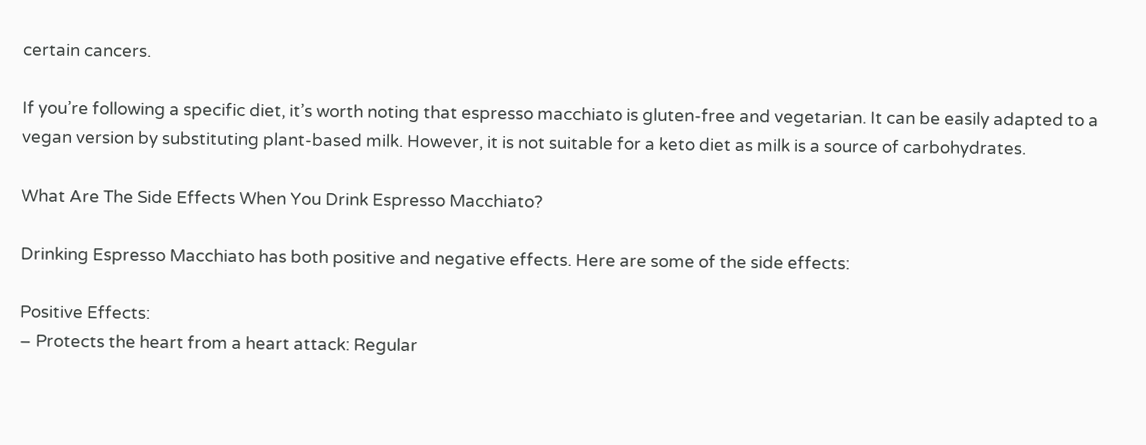certain cancers.

If you’re following a specific diet, it’s worth noting that espresso macchiato is gluten-free and vegetarian. It can be easily adapted to a vegan version by substituting plant-based milk. However, it is not suitable for a keto diet as milk is a source of carbohydrates.

What Are The Side Effects When You Drink Espresso Macchiato?

Drinking Espresso Macchiato has both positive and negative effects. Here are some of the side effects:

Positive Effects:
– Protects the heart from a heart attack: Regular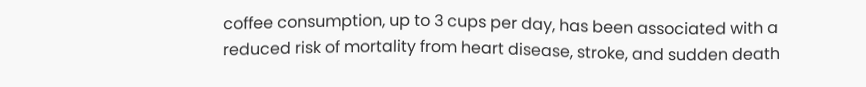coffee consumption, up to 3 cups per day, has been associated with a reduced risk of mortality from heart disease, stroke, and sudden death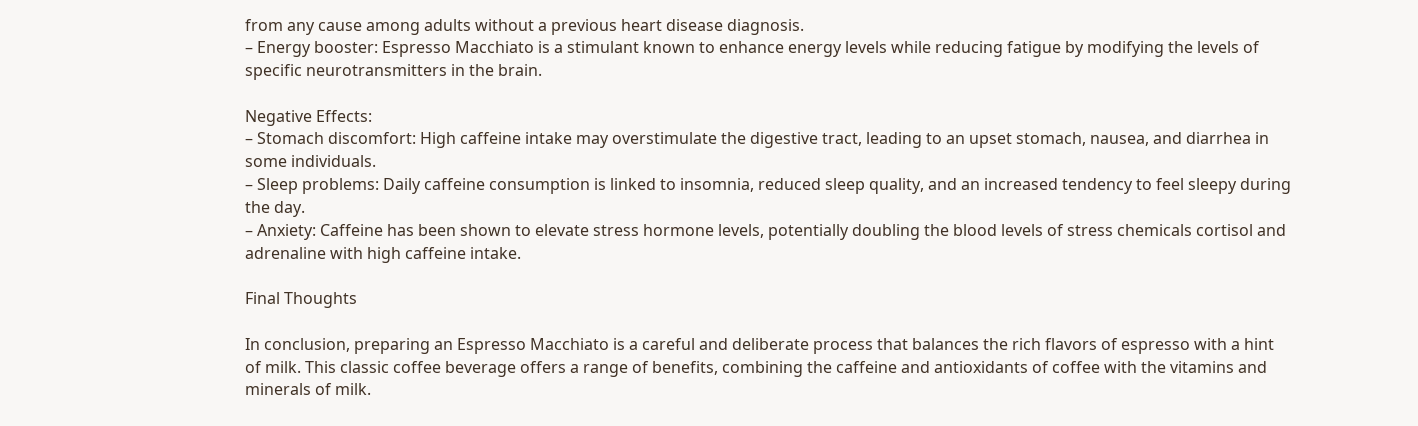from any cause among adults without a previous heart disease diagnosis.
– Energy booster: Espresso Macchiato is a stimulant known to enhance energy levels while reducing fatigue by modifying the levels of specific neurotransmitters in the brain.

Negative Effects:
– Stomach discomfort: High caffeine intake may overstimulate the digestive tract, leading to an upset stomach, nausea, and diarrhea in some individuals.
– Sleep problems: Daily caffeine consumption is linked to insomnia, reduced sleep quality, and an increased tendency to feel sleepy during the day.
– Anxiety: Caffeine has been shown to elevate stress hormone levels, potentially doubling the blood levels of stress chemicals cortisol and adrenaline with high caffeine intake.

Final Thoughts

In conclusion, preparing an Espresso Macchiato is a careful and deliberate process that balances the rich flavors of espresso with a hint of milk. This classic coffee beverage offers a range of benefits, combining the caffeine and antioxidants of coffee with the vitamins and minerals of milk.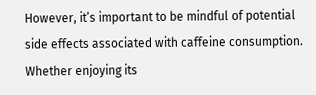However, it’s important to be mindful of potential side effects associated with caffeine consumption. Whether enjoying its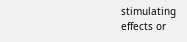stimulating effects or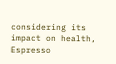considering its impact on health, Espresso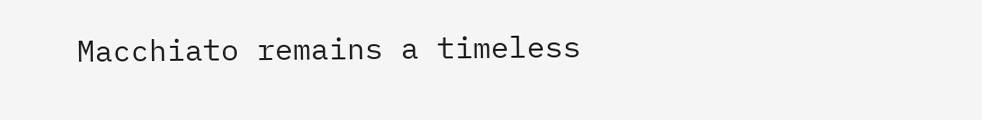Macchiato remains a timeless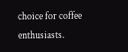choice for coffee enthusiasts.